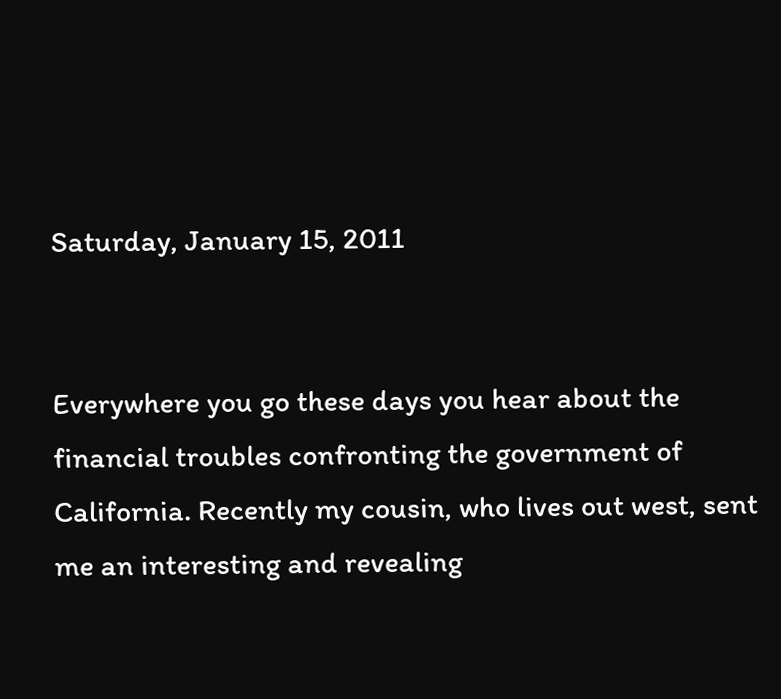Saturday, January 15, 2011


Everywhere you go these days you hear about the financial troubles confronting the government of California. Recently my cousin, who lives out west, sent me an interesting and revealing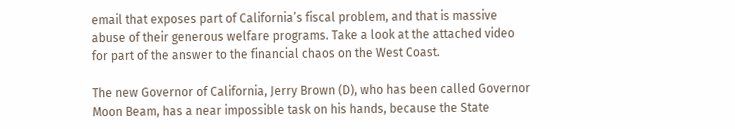email that exposes part of California’s fiscal problem, and that is massive abuse of their generous welfare programs. Take a look at the attached video for part of the answer to the financial chaos on the West Coast.

The new Governor of California, Jerry Brown (D), who has been called Governor Moon Beam, has a near impossible task on his hands, because the State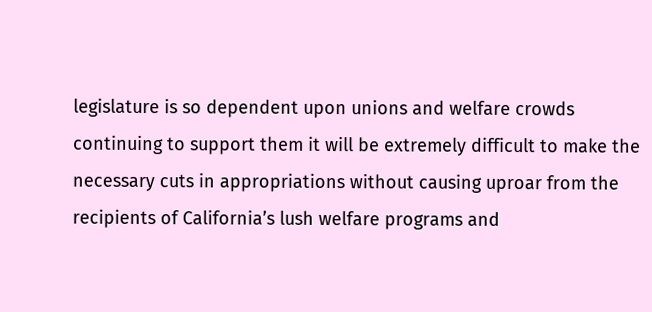legislature is so dependent upon unions and welfare crowds continuing to support them it will be extremely difficult to make the necessary cuts in appropriations without causing uproar from the recipients of California’s lush welfare programs and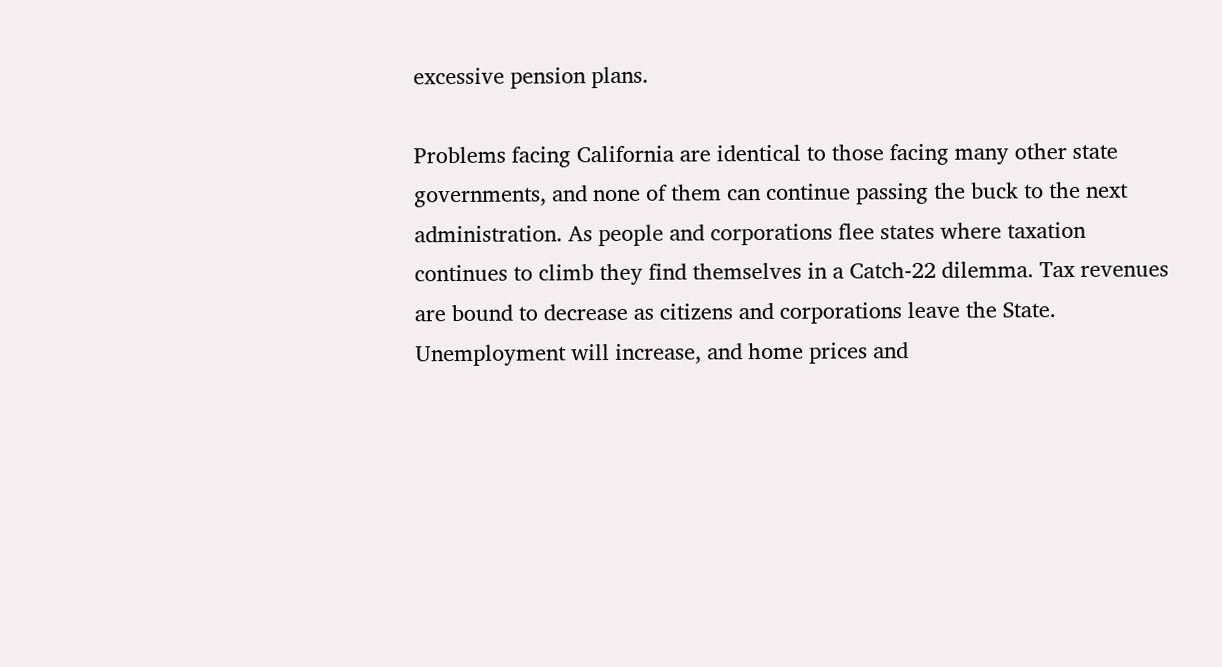excessive pension plans.

Problems facing California are identical to those facing many other state governments, and none of them can continue passing the buck to the next administration. As people and corporations flee states where taxation continues to climb they find themselves in a Catch-22 dilemma. Tax revenues are bound to decrease as citizens and corporations leave the State. Unemployment will increase, and home prices and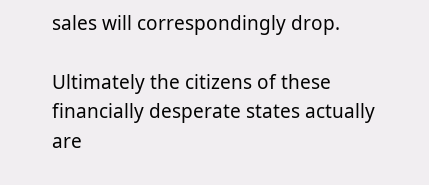sales will correspondingly drop.

Ultimately the citizens of these financially desperate states actually are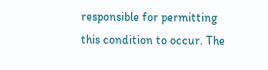responsible for permitting this condition to occur. The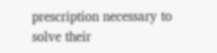prescription necessary to solve their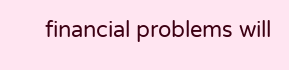financial problems will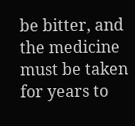be bitter, and the medicine must be taken for years to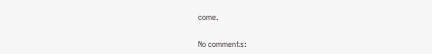come.


No comments: